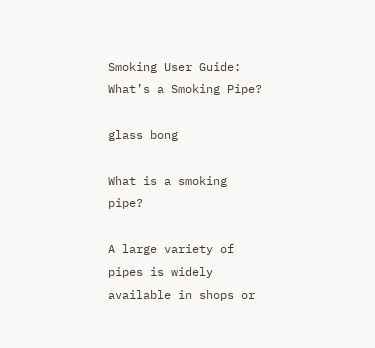Smoking User Guide: What’s a Smoking Pipe?

glass bong

What is a smoking pipe?

A large variety of pipes is widely available in shops or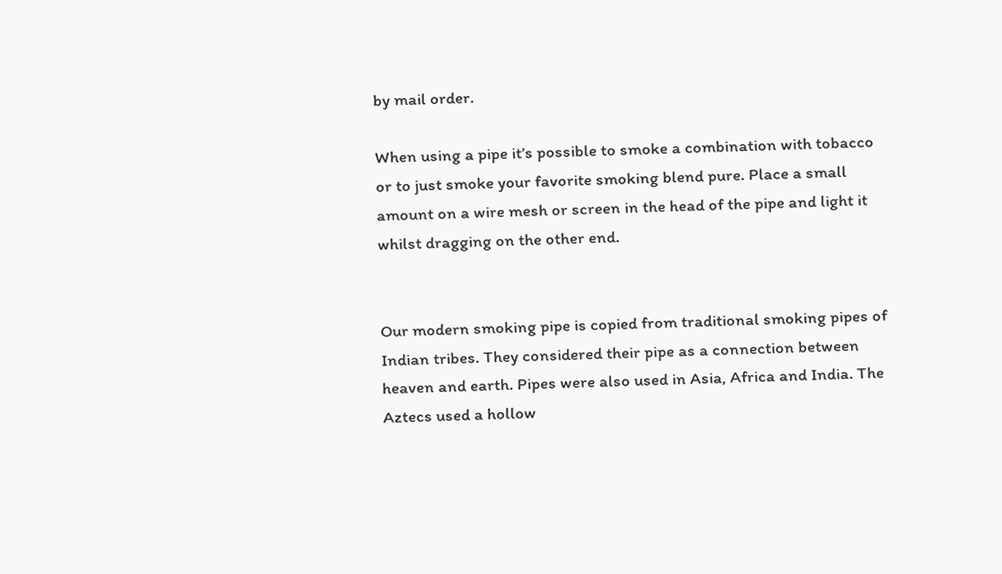by mail order.

When using a pipe it’s possible to smoke a combination with tobacco or to just smoke your favorite smoking blend pure. Place a small amount on a wire mesh or screen in the head of the pipe and light it whilst dragging on the other end.


Our modern smoking pipe is copied from traditional smoking pipes of Indian tribes. They considered their pipe as a connection between heaven and earth. Pipes were also used in Asia, Africa and India. The Aztecs used a hollow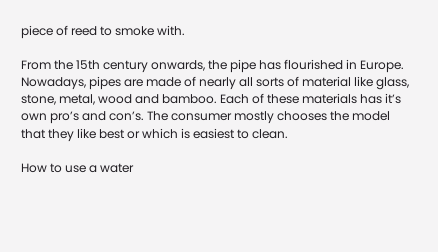piece of reed to smoke with.

From the 15th century onwards, the pipe has flourished in Europe. Nowadays, pipes are made of nearly all sorts of material like glass, stone, metal, wood and bamboo. Each of these materials has it’s own pro’s and con’s. The consumer mostly chooses the model that they like best or which is easiest to clean.

How to use a water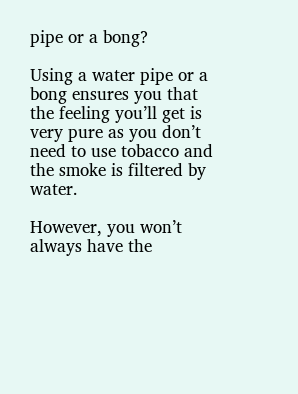pipe or a bong?

Using a water pipe or a bong ensures you that the feeling you’ll get is very pure as you don’t need to use tobacco and the smoke is filtered by water.

However, you won’t always have the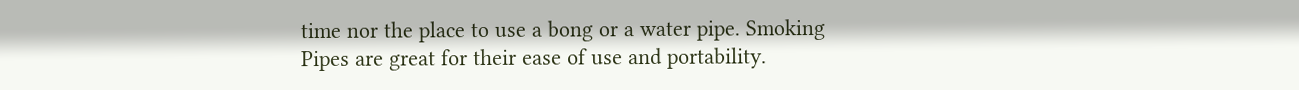time nor the place to use a bong or a water pipe. Smoking Pipes are great for their ease of use and portability.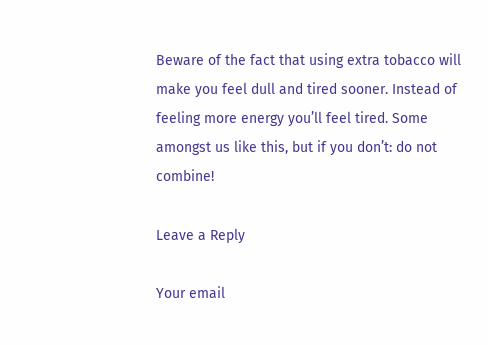Beware of the fact that using extra tobacco will make you feel dull and tired sooner. Instead of feeling more energy you’ll feel tired. Some amongst us like this, but if you don’t: do not combine!

Leave a Reply

Your email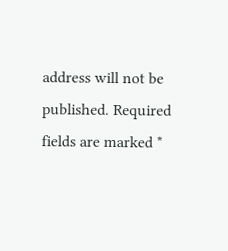address will not be published. Required fields are marked *